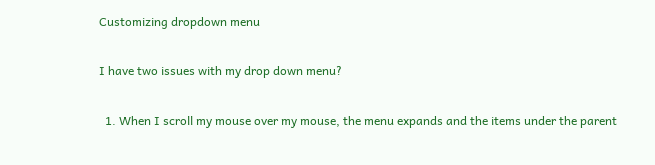Customizing dropdown menu

I have two issues with my drop down menu?

  1. When I scroll my mouse over my mouse, the menu expands and the items under the parent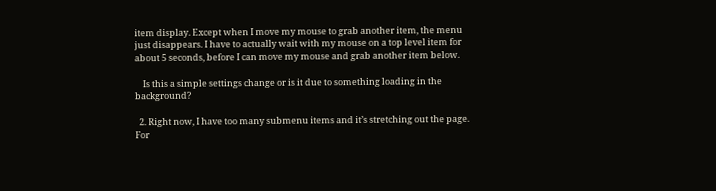item display. Except when I move my mouse to grab another item, the menu just disappears. I have to actually wait with my mouse on a top level item for about 5 seconds, before I can move my mouse and grab another item below.

    Is this a simple settings change or is it due to something loading in the background?

  2. Right now, I have too many submenu items and it’s stretching out the page. For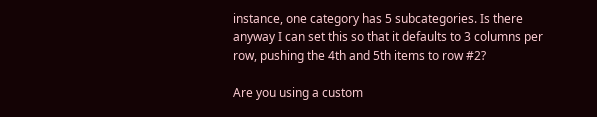instance, one category has 5 subcategories. Is there anyway I can set this so that it defaults to 3 columns per row, pushing the 4th and 5th items to row #2?

Are you using a custom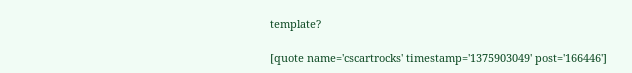template?

[quote name='cscartrocks' timestamp='1375903049' post='166446']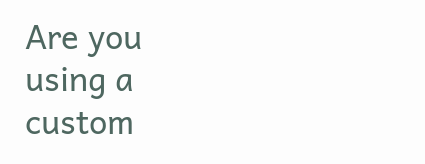Are you using a custom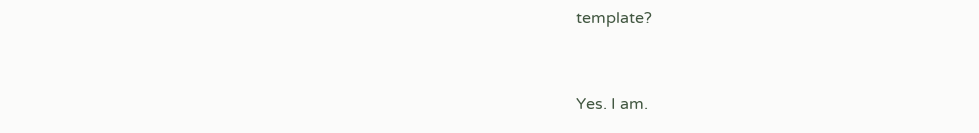template?


Yes. I am.